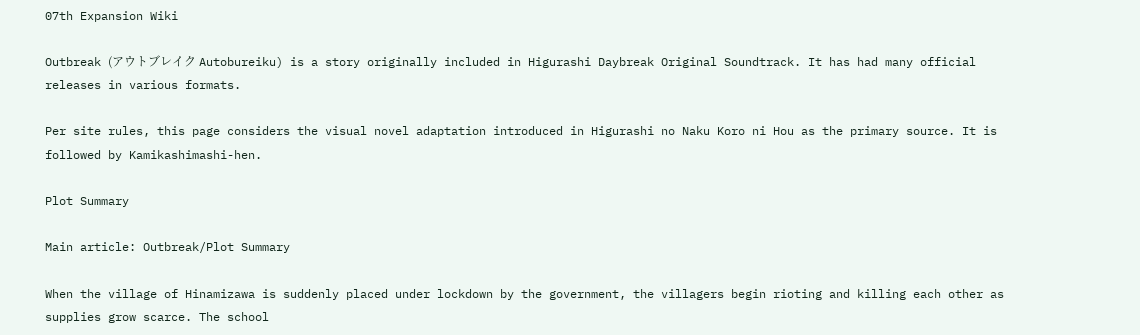07th Expansion Wiki

Outbreak (アウトブレイク Autobureiku) is a story originally included in Higurashi Daybreak Original Soundtrack. It has had many official releases in various formats.

Per site rules, this page considers the visual novel adaptation introduced in Higurashi no Naku Koro ni Hou as the primary source. It is followed by Kamikashimashi-hen.

Plot Summary

Main article: Outbreak/Plot Summary

When the village of Hinamizawa is suddenly placed under lockdown by the government, the villagers begin rioting and killing each other as supplies grow scarce. The school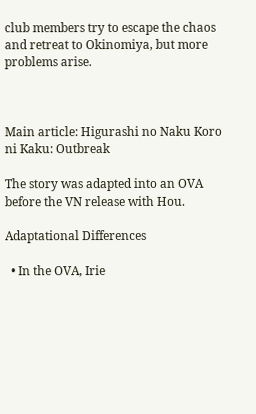club members try to escape the chaos and retreat to Okinomiya, but more problems arise.



Main article: Higurashi no Naku Koro ni Kaku: Outbreak

The story was adapted into an OVA before the VN release with Hou.

Adaptational Differences

  • In the OVA, Irie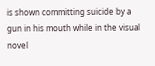is shown committing suicide by a gun in his mouth while in the visual novel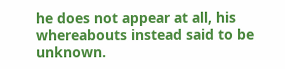he does not appear at all, his whereabouts instead said to be unknown.